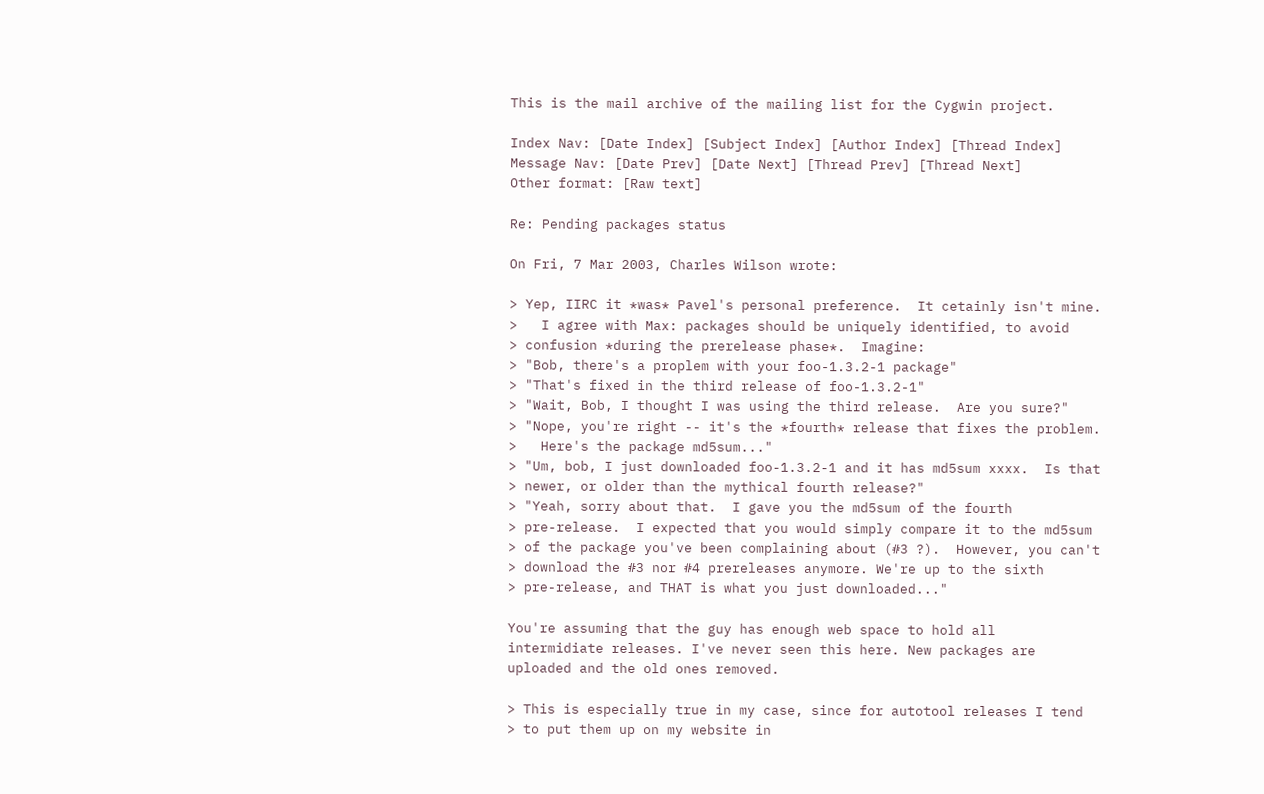This is the mail archive of the mailing list for the Cygwin project.

Index Nav: [Date Index] [Subject Index] [Author Index] [Thread Index]
Message Nav: [Date Prev] [Date Next] [Thread Prev] [Thread Next]
Other format: [Raw text]

Re: Pending packages status

On Fri, 7 Mar 2003, Charles Wilson wrote:

> Yep, IIRC it *was* Pavel's personal preference.  It cetainly isn't mine.
>   I agree with Max: packages should be uniquely identified, to avoid
> confusion *during the prerelease phase*.  Imagine:
> "Bob, there's a proplem with your foo-1.3.2-1 package"
> "That's fixed in the third release of foo-1.3.2-1"
> "Wait, Bob, I thought I was using the third release.  Are you sure?"
> "Nope, you're right -- it's the *fourth* release that fixes the problem.
>   Here's the package md5sum..."
> "Um, bob, I just downloaded foo-1.3.2-1 and it has md5sum xxxx.  Is that
> newer, or older than the mythical fourth release?"
> "Yeah, sorry about that.  I gave you the md5sum of the fourth
> pre-release.  I expected that you would simply compare it to the md5sum
> of the package you've been complaining about (#3 ?).  However, you can't
> download the #3 nor #4 prereleases anymore. We're up to the sixth
> pre-release, and THAT is what you just downloaded..."

You're assuming that the guy has enough web space to hold all
intermidiate releases. I've never seen this here. New packages are
uploaded and the old ones removed.

> This is especially true in my case, since for autotool releases I tend
> to put them up on my website in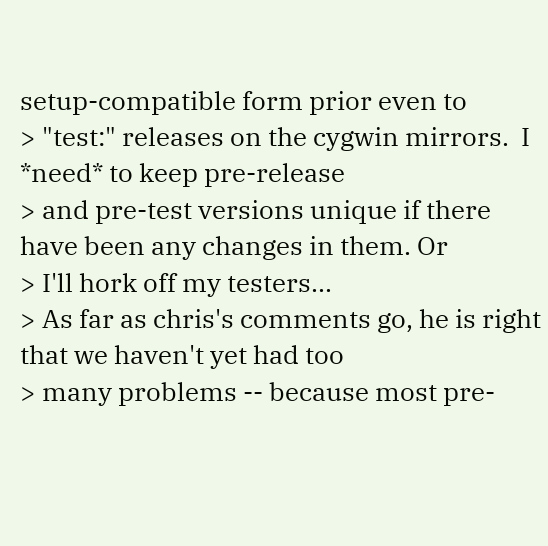setup-compatible form prior even to
> "test:" releases on the cygwin mirrors.  I *need* to keep pre-release
> and pre-test versions unique if there have been any changes in them. Or
> I'll hork off my testers...
> As far as chris's comments go, he is right that we haven't yet had too
> many problems -- because most pre-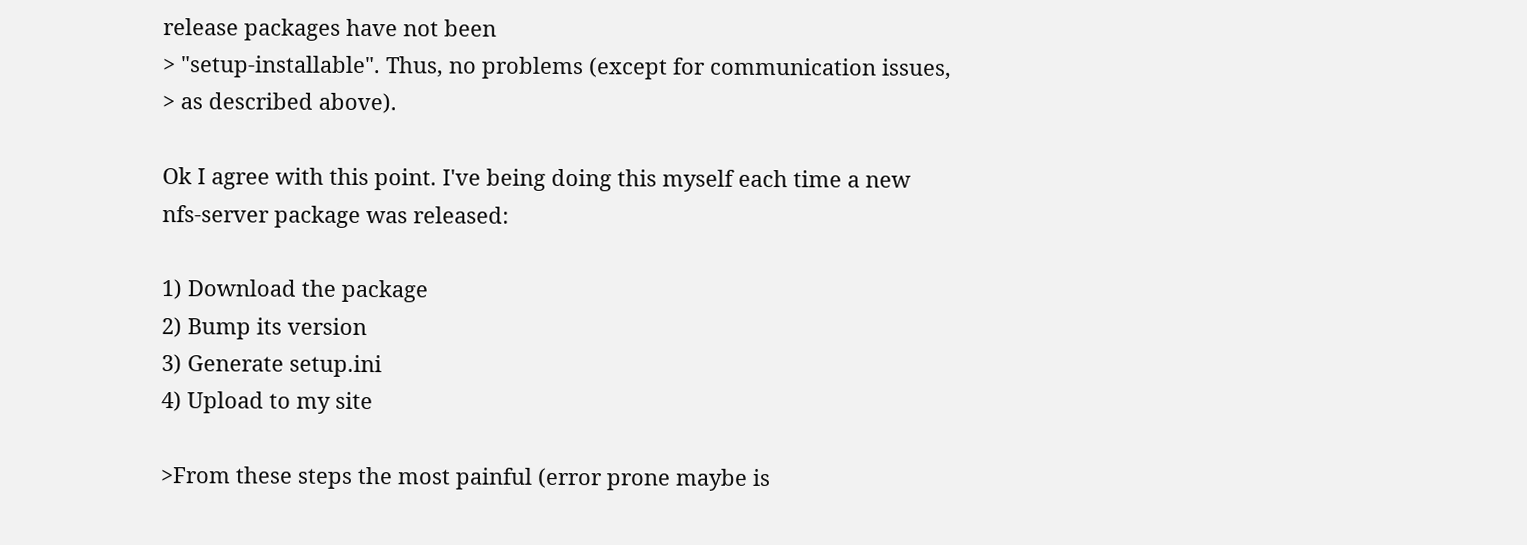release packages have not been
> "setup-installable". Thus, no problems (except for communication issues,
> as described above).

Ok I agree with this point. I've being doing this myself each time a new
nfs-server package was released:

1) Download the package
2) Bump its version
3) Generate setup.ini
4) Upload to my site

>From these steps the most painful (error prone maybe is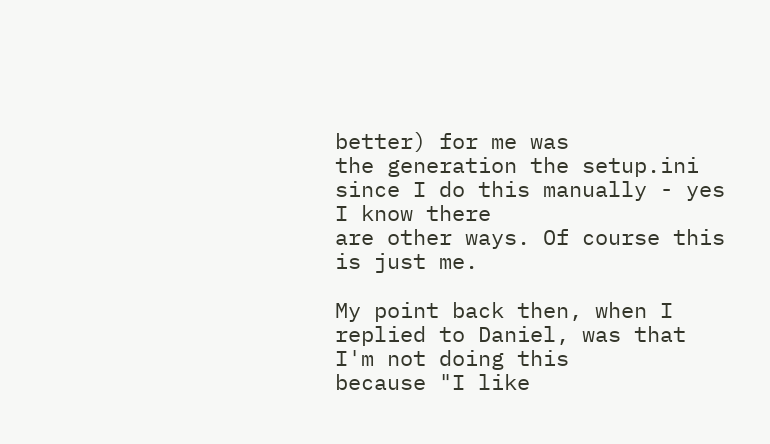better) for me was
the generation the setup.ini since I do this manually - yes I know there
are other ways. Of course this is just me.

My point back then, when I replied to Daniel, was that I'm not doing this
because "I like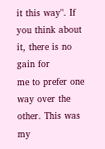it this way". If you think about it, there is no gain for
me to prefer one way over the other. This was my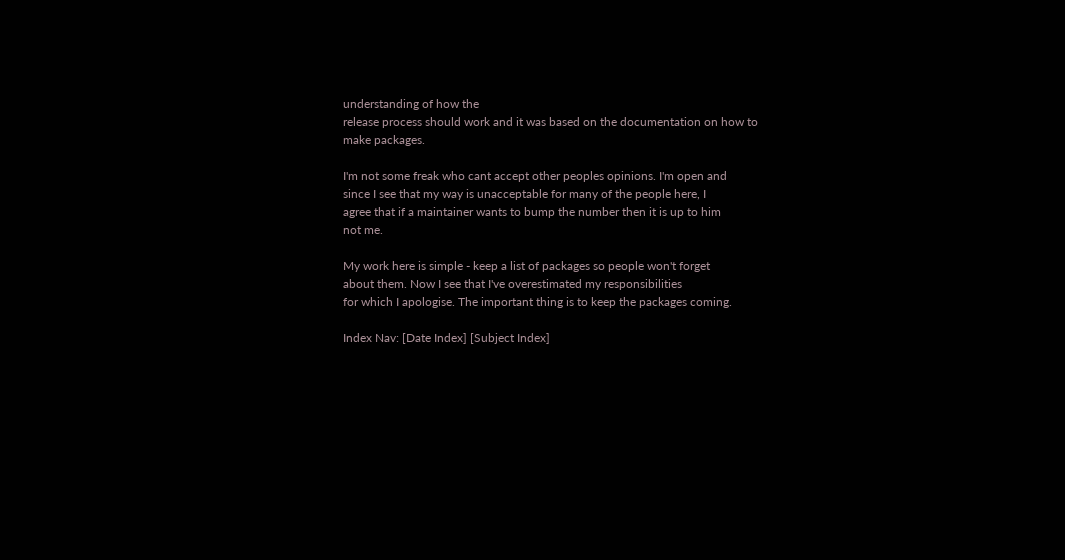understanding of how the
release process should work and it was based on the documentation on how to
make packages.

I'm not some freak who cant accept other peoples opinions. I'm open and
since I see that my way is unacceptable for many of the people here, I
agree that if a maintainer wants to bump the number then it is up to him
not me.

My work here is simple - keep a list of packages so people won't forget
about them. Now I see that I've overestimated my responsibilities
for which I apologise. The important thing is to keep the packages coming.

Index Nav: [Date Index] [Subject Index]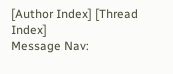[Author Index] [Thread Index]
Message Nav: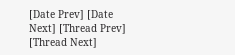[Date Prev] [Date Next] [Thread Prev] [Thread Next]